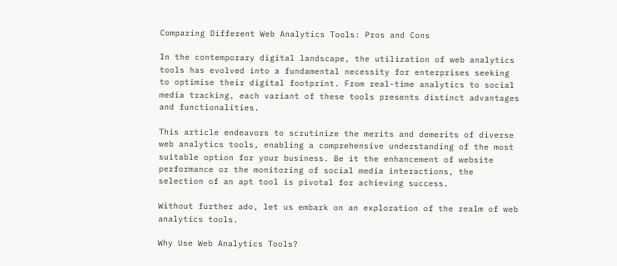Comparing Different Web Analytics Tools: Pros and Cons

In the contemporary digital landscape, the utilization of web analytics tools has evolved into a fundamental necessity for enterprises seeking to optimise their digital footprint. From real-time analytics to social media tracking, each variant of these tools presents distinct advantages and functionalities.

This article endeavors to scrutinize the merits and demerits of diverse web analytics tools, enabling a comprehensive understanding of the most suitable option for your business. Be it the enhancement of website performance or the monitoring of social media interactions, the selection of an apt tool is pivotal for achieving success.

Without further ado, let us embark on an exploration of the realm of web analytics tools.

Why Use Web Analytics Tools?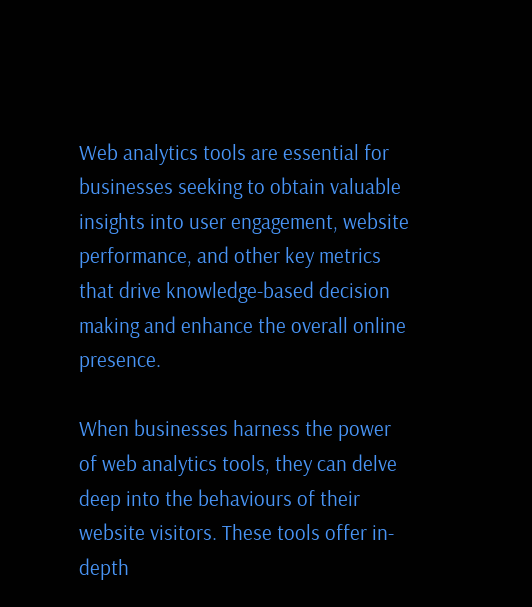Web analytics tools are essential for businesses seeking to obtain valuable insights into user engagement, website performance, and other key metrics that drive knowledge-based decision making and enhance the overall online presence.

When businesses harness the power of web analytics tools, they can delve deep into the behaviours of their website visitors. These tools offer in-depth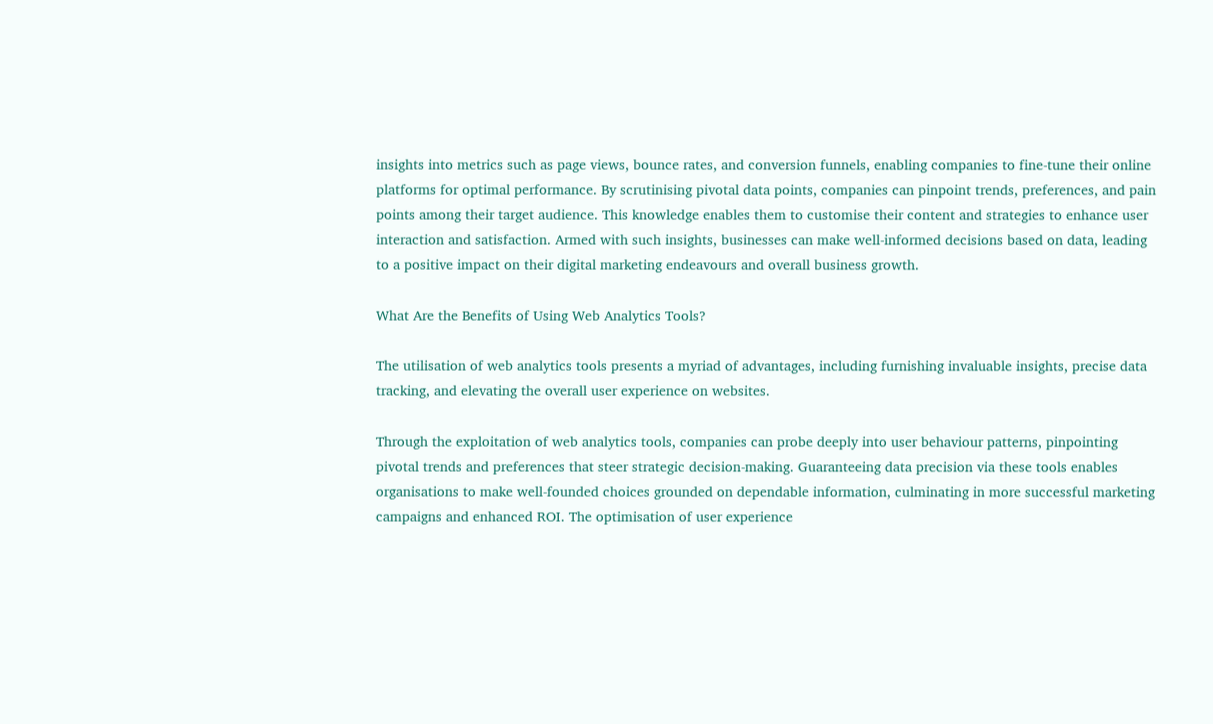insights into metrics such as page views, bounce rates, and conversion funnels, enabling companies to fine-tune their online platforms for optimal performance. By scrutinising pivotal data points, companies can pinpoint trends, preferences, and pain points among their target audience. This knowledge enables them to customise their content and strategies to enhance user interaction and satisfaction. Armed with such insights, businesses can make well-informed decisions based on data, leading to a positive impact on their digital marketing endeavours and overall business growth.

What Are the Benefits of Using Web Analytics Tools?

The utilisation of web analytics tools presents a myriad of advantages, including furnishing invaluable insights, precise data tracking, and elevating the overall user experience on websites.

Through the exploitation of web analytics tools, companies can probe deeply into user behaviour patterns, pinpointing pivotal trends and preferences that steer strategic decision-making. Guaranteeing data precision via these tools enables organisations to make well-founded choices grounded on dependable information, culminating in more successful marketing campaigns and enhanced ROI. The optimisation of user experience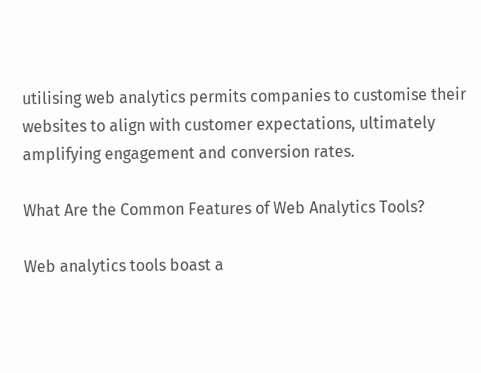utilising web analytics permits companies to customise their websites to align with customer expectations, ultimately amplifying engagement and conversion rates.

What Are the Common Features of Web Analytics Tools?

Web analytics tools boast a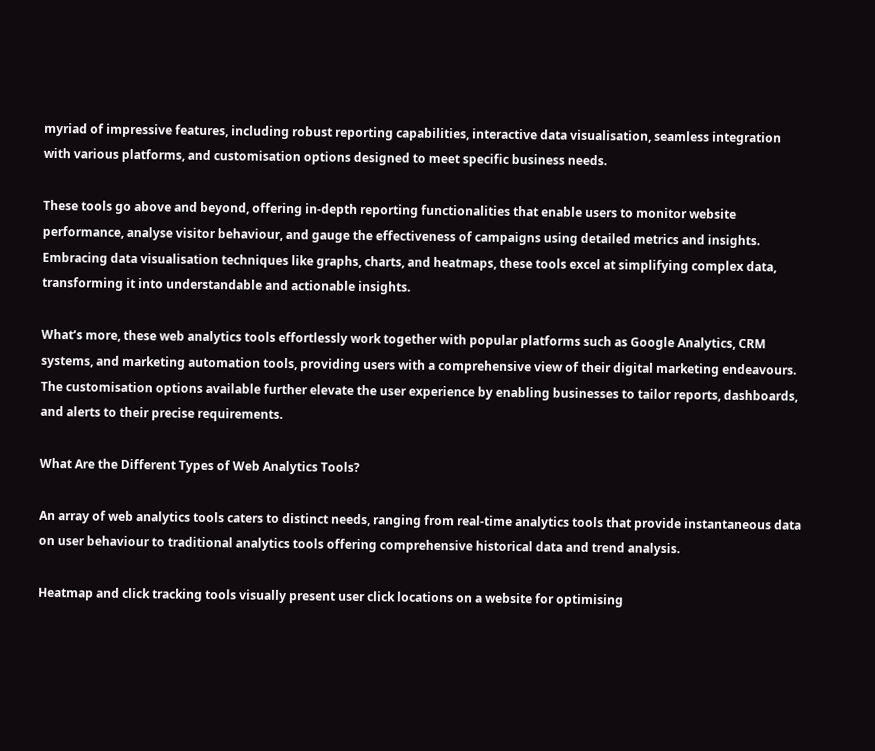myriad of impressive features, including robust reporting capabilities, interactive data visualisation, seamless integration with various platforms, and customisation options designed to meet specific business needs.

These tools go above and beyond, offering in-depth reporting functionalities that enable users to monitor website performance, analyse visitor behaviour, and gauge the effectiveness of campaigns using detailed metrics and insights. Embracing data visualisation techniques like graphs, charts, and heatmaps, these tools excel at simplifying complex data, transforming it into understandable and actionable insights.

What’s more, these web analytics tools effortlessly work together with popular platforms such as Google Analytics, CRM systems, and marketing automation tools, providing users with a comprehensive view of their digital marketing endeavours. The customisation options available further elevate the user experience by enabling businesses to tailor reports, dashboards, and alerts to their precise requirements.

What Are the Different Types of Web Analytics Tools?

An array of web analytics tools caters to distinct needs, ranging from real-time analytics tools that provide instantaneous data on user behaviour to traditional analytics tools offering comprehensive historical data and trend analysis.

Heatmap and click tracking tools visually present user click locations on a website for optimising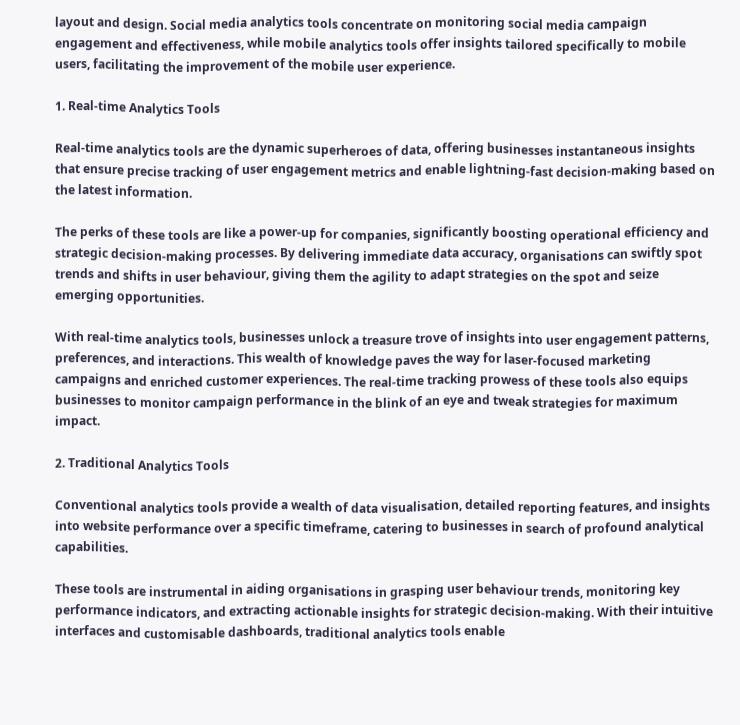layout and design. Social media analytics tools concentrate on monitoring social media campaign engagement and effectiveness, while mobile analytics tools offer insights tailored specifically to mobile users, facilitating the improvement of the mobile user experience.

1. Real-time Analytics Tools

Real-time analytics tools are the dynamic superheroes of data, offering businesses instantaneous insights that ensure precise tracking of user engagement metrics and enable lightning-fast decision-making based on the latest information.

The perks of these tools are like a power-up for companies, significantly boosting operational efficiency and strategic decision-making processes. By delivering immediate data accuracy, organisations can swiftly spot trends and shifts in user behaviour, giving them the agility to adapt strategies on the spot and seize emerging opportunities.

With real-time analytics tools, businesses unlock a treasure trove of insights into user engagement patterns, preferences, and interactions. This wealth of knowledge paves the way for laser-focused marketing campaigns and enriched customer experiences. The real-time tracking prowess of these tools also equips businesses to monitor campaign performance in the blink of an eye and tweak strategies for maximum impact.

2. Traditional Analytics Tools

Conventional analytics tools provide a wealth of data visualisation, detailed reporting features, and insights into website performance over a specific timeframe, catering to businesses in search of profound analytical capabilities.

These tools are instrumental in aiding organisations in grasping user behaviour trends, monitoring key performance indicators, and extracting actionable insights for strategic decision-making. With their intuitive interfaces and customisable dashboards, traditional analytics tools enable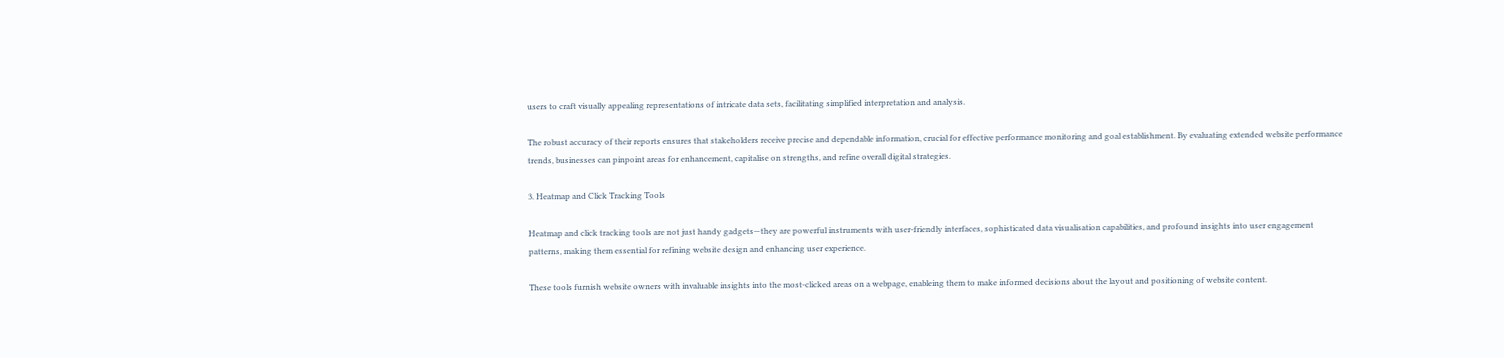users to craft visually appealing representations of intricate data sets, facilitating simplified interpretation and analysis.

The robust accuracy of their reports ensures that stakeholders receive precise and dependable information, crucial for effective performance monitoring and goal establishment. By evaluating extended website performance trends, businesses can pinpoint areas for enhancement, capitalise on strengths, and refine overall digital strategies.

3. Heatmap and Click Tracking Tools

Heatmap and click tracking tools are not just handy gadgets—they are powerful instruments with user-friendly interfaces, sophisticated data visualisation capabilities, and profound insights into user engagement patterns, making them essential for refining website design and enhancing user experience.

These tools furnish website owners with invaluable insights into the most-clicked areas on a webpage, enableing them to make informed decisions about the layout and positioning of website content.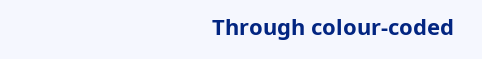Through colour-coded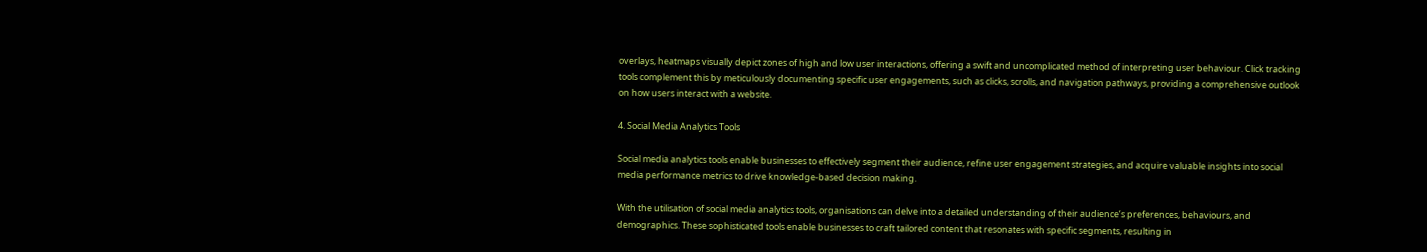overlays, heatmaps visually depict zones of high and low user interactions, offering a swift and uncomplicated method of interpreting user behaviour. Click tracking tools complement this by meticulously documenting specific user engagements, such as clicks, scrolls, and navigation pathways, providing a comprehensive outlook on how users interact with a website.

4. Social Media Analytics Tools

Social media analytics tools enable businesses to effectively segment their audience, refine user engagement strategies, and acquire valuable insights into social media performance metrics to drive knowledge-based decision making.

With the utilisation of social media analytics tools, organisations can delve into a detailed understanding of their audience’s preferences, behaviours, and demographics. These sophisticated tools enable businesses to craft tailored content that resonates with specific segments, resulting in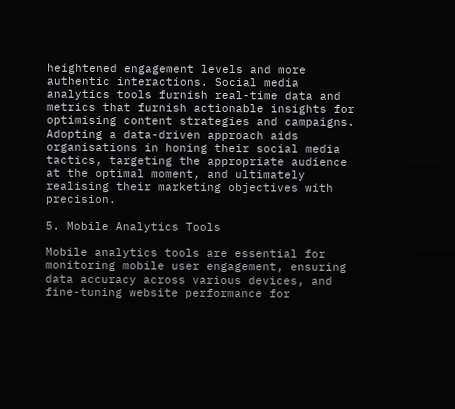heightened engagement levels and more authentic interactions. Social media analytics tools furnish real-time data and metrics that furnish actionable insights for optimising content strategies and campaigns. Adopting a data-driven approach aids organisations in honing their social media tactics, targeting the appropriate audience at the optimal moment, and ultimately realising their marketing objectives with precision.

5. Mobile Analytics Tools

Mobile analytics tools are essential for monitoring mobile user engagement, ensuring data accuracy across various devices, and fine-tuning website performance for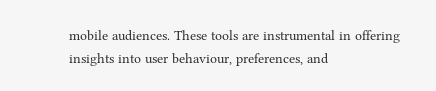mobile audiences. These tools are instrumental in offering insights into user behaviour, preferences, and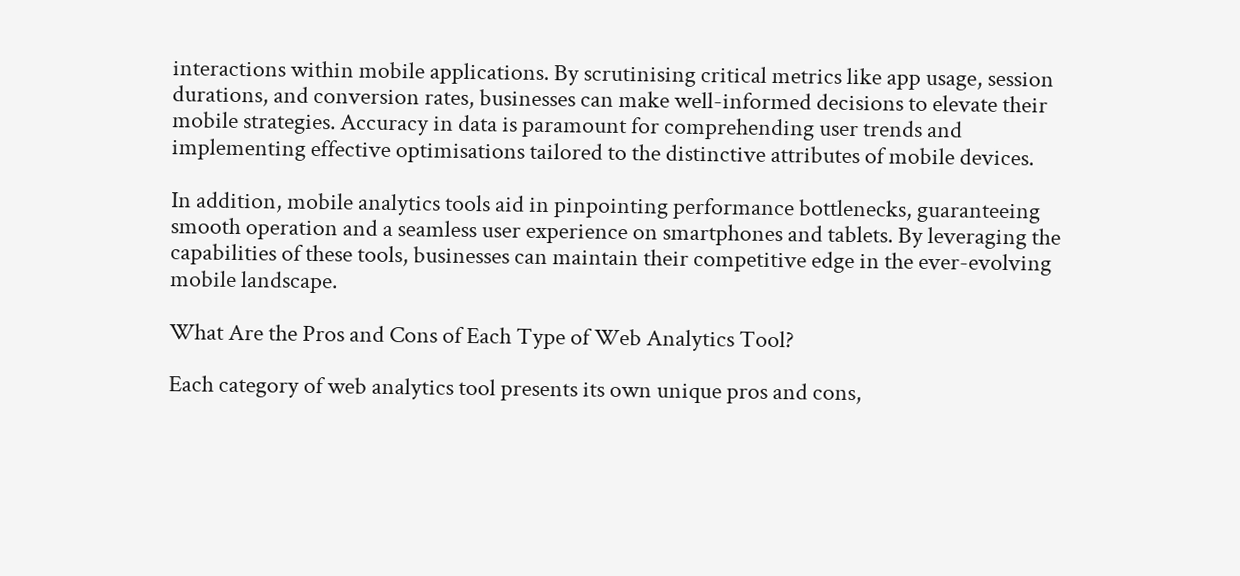interactions within mobile applications. By scrutinising critical metrics like app usage, session durations, and conversion rates, businesses can make well-informed decisions to elevate their mobile strategies. Accuracy in data is paramount for comprehending user trends and implementing effective optimisations tailored to the distinctive attributes of mobile devices.

In addition, mobile analytics tools aid in pinpointing performance bottlenecks, guaranteeing smooth operation and a seamless user experience on smartphones and tablets. By leveraging the capabilities of these tools, businesses can maintain their competitive edge in the ever-evolving mobile landscape.

What Are the Pros and Cons of Each Type of Web Analytics Tool?

Each category of web analytics tool presents its own unique pros and cons,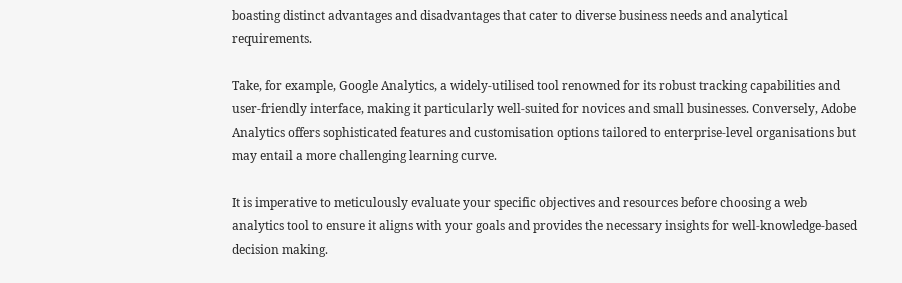boasting distinct advantages and disadvantages that cater to diverse business needs and analytical requirements.

Take, for example, Google Analytics, a widely-utilised tool renowned for its robust tracking capabilities and user-friendly interface, making it particularly well-suited for novices and small businesses. Conversely, Adobe Analytics offers sophisticated features and customisation options tailored to enterprise-level organisations but may entail a more challenging learning curve.

It is imperative to meticulously evaluate your specific objectives and resources before choosing a web analytics tool to ensure it aligns with your goals and provides the necessary insights for well-knowledge-based decision making.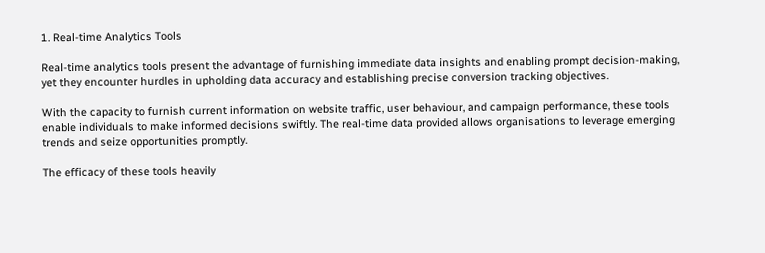1. Real-time Analytics Tools

Real-time analytics tools present the advantage of furnishing immediate data insights and enabling prompt decision-making, yet they encounter hurdles in upholding data accuracy and establishing precise conversion tracking objectives.

With the capacity to furnish current information on website traffic, user behaviour, and campaign performance, these tools enable individuals to make informed decisions swiftly. The real-time data provided allows organisations to leverage emerging trends and seize opportunities promptly.

The efficacy of these tools heavily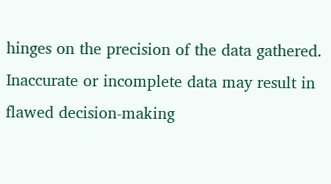hinges on the precision of the data gathered. Inaccurate or incomplete data may result in flawed decision-making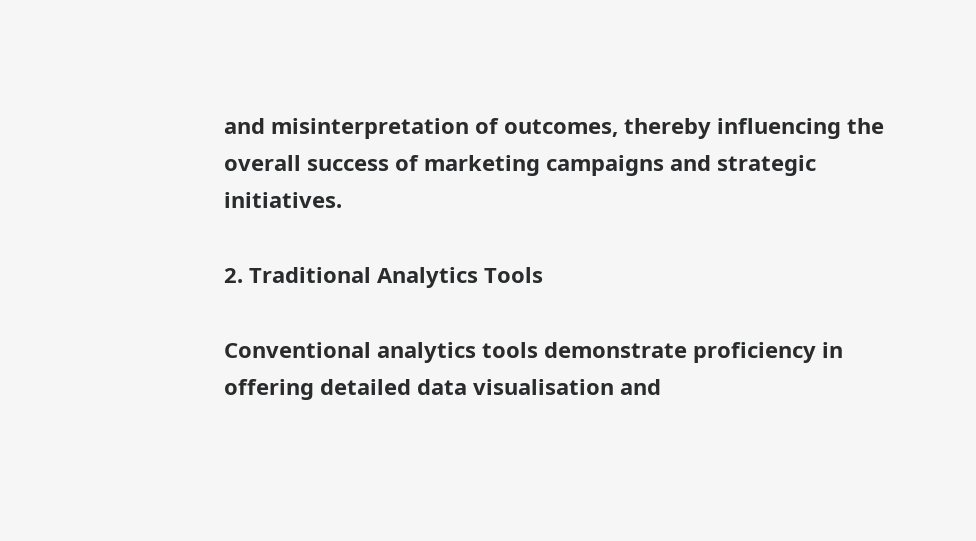and misinterpretation of outcomes, thereby influencing the overall success of marketing campaigns and strategic initiatives.

2. Traditional Analytics Tools

Conventional analytics tools demonstrate proficiency in offering detailed data visualisation and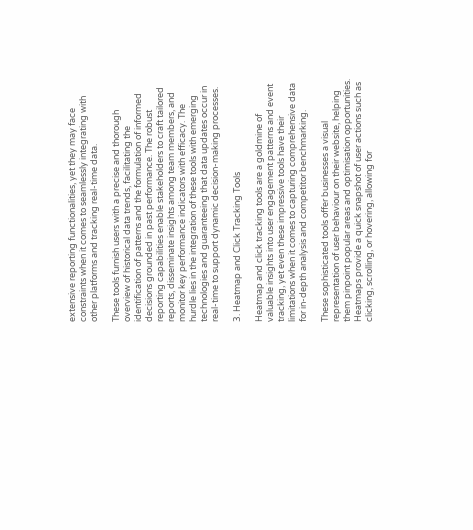extensive reporting functionalities, yet they may face constraints when it comes to seamlessly integrating with other platforms and tracking real-time data.

These tools furnish users with a precise and thorough overview of historical data trends, facilitating the identification of patterns and the formulation of informed decisions grounded in past performance. The robust reporting capabilities enable stakeholders to craft tailored reports, disseminate insights among team members, and monitor key performance indicators with efficacy. The hurdle lies in the integration of these tools with emerging technologies and guaranteeing that data updates occur in real-time to support dynamic decision-making processes.

3. Heatmap and Click Tracking Tools

Heatmap and click tracking tools are a goldmine of valuable insights into user engagement patterns and event tracking, yet even these impressive tools have their limitations when it comes to capturing comprehensive data for in-depth analysis and competitor benchmarking.

These sophisticated tools offer businesses a visual representation of user behaviour on their website, helping them pinpoint popular areas and optimisation opportunities. Heatmaps provide a quick snapshot of user actions such as clicking, scrolling, or hovering, allowing for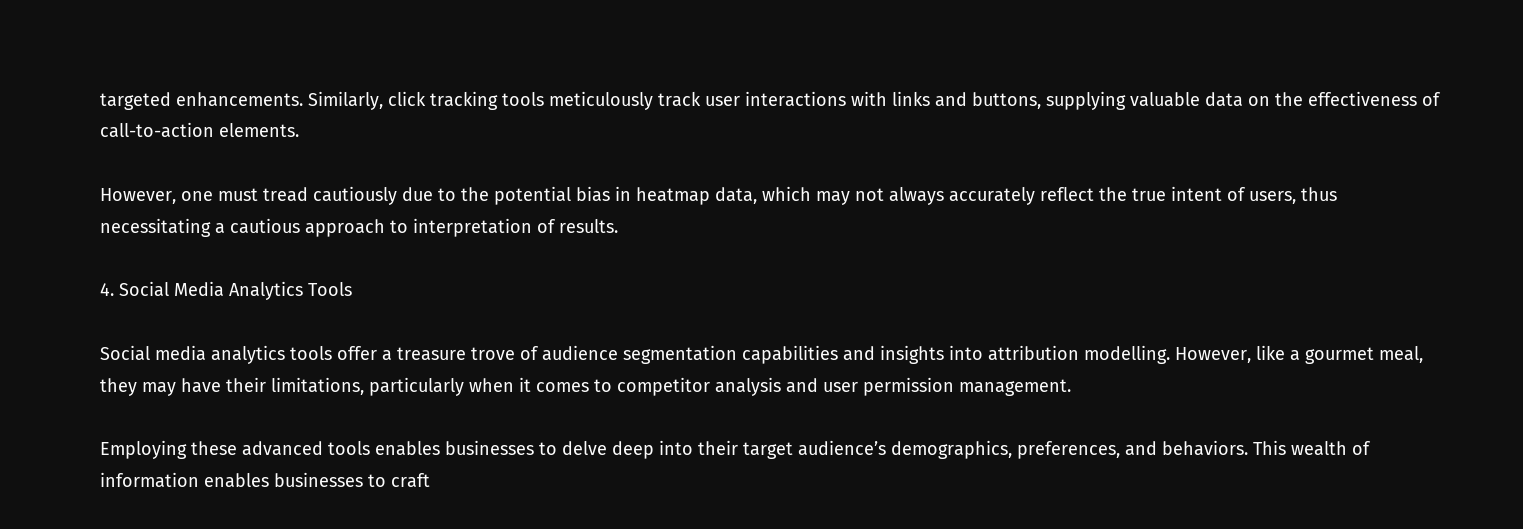targeted enhancements. Similarly, click tracking tools meticulously track user interactions with links and buttons, supplying valuable data on the effectiveness of call-to-action elements.

However, one must tread cautiously due to the potential bias in heatmap data, which may not always accurately reflect the true intent of users, thus necessitating a cautious approach to interpretation of results.

4. Social Media Analytics Tools

Social media analytics tools offer a treasure trove of audience segmentation capabilities and insights into attribution modelling. However, like a gourmet meal, they may have their limitations, particularly when it comes to competitor analysis and user permission management.

Employing these advanced tools enables businesses to delve deep into their target audience’s demographics, preferences, and behaviors. This wealth of information enables businesses to craft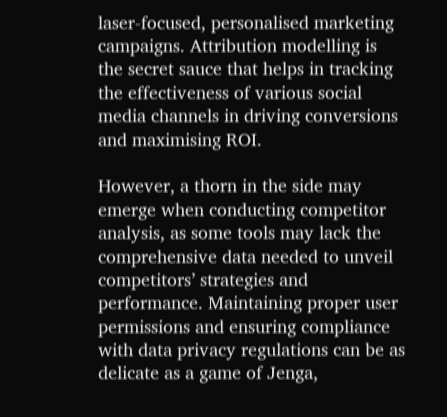laser-focused, personalised marketing campaigns. Attribution modelling is the secret sauce that helps in tracking the effectiveness of various social media channels in driving conversions and maximising ROI.

However, a thorn in the side may emerge when conducting competitor analysis, as some tools may lack the comprehensive data needed to unveil competitors’ strategies and performance. Maintaining proper user permissions and ensuring compliance with data privacy regulations can be as delicate as a game of Jenga,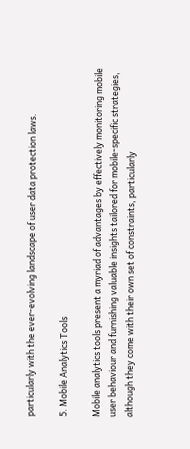particularly with the ever-evolving landscape of user data protection laws.

5. Mobile Analytics Tools

Mobile analytics tools present a myriad of advantages by effectively monitoring mobile user behaviour and furnishing valuable insights tailored for mobile-specific strategies, although they come with their own set of constraints, particularly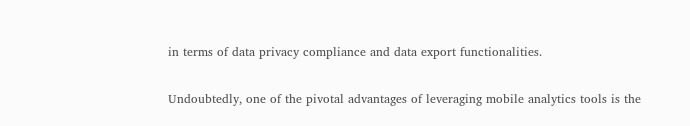in terms of data privacy compliance and data export functionalities.

Undoubtedly, one of the pivotal advantages of leveraging mobile analytics tools is the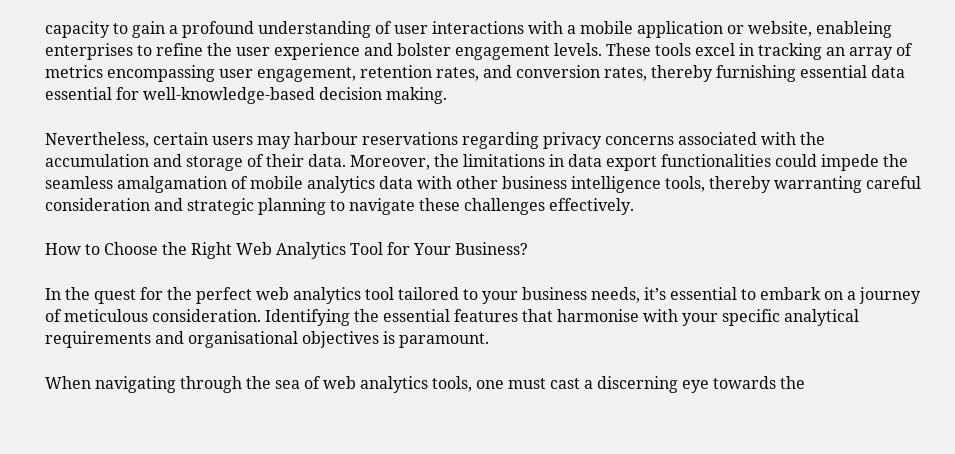capacity to gain a profound understanding of user interactions with a mobile application or website, enableing enterprises to refine the user experience and bolster engagement levels. These tools excel in tracking an array of metrics encompassing user engagement, retention rates, and conversion rates, thereby furnishing essential data essential for well-knowledge-based decision making.

Nevertheless, certain users may harbour reservations regarding privacy concerns associated with the accumulation and storage of their data. Moreover, the limitations in data export functionalities could impede the seamless amalgamation of mobile analytics data with other business intelligence tools, thereby warranting careful consideration and strategic planning to navigate these challenges effectively.

How to Choose the Right Web Analytics Tool for Your Business?

In the quest for the perfect web analytics tool tailored to your business needs, it’s essential to embark on a journey of meticulous consideration. Identifying the essential features that harmonise with your specific analytical requirements and organisational objectives is paramount.

When navigating through the sea of web analytics tools, one must cast a discerning eye towards the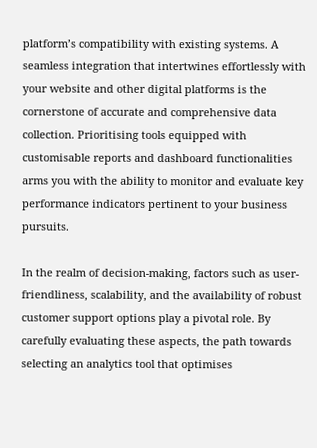platform’s compatibility with existing systems. A seamless integration that intertwines effortlessly with your website and other digital platforms is the cornerstone of accurate and comprehensive data collection. Prioritising tools equipped with customisable reports and dashboard functionalities arms you with the ability to monitor and evaluate key performance indicators pertinent to your business pursuits.

In the realm of decision-making, factors such as user-friendliness, scalability, and the availability of robust customer support options play a pivotal role. By carefully evaluating these aspects, the path towards selecting an analytics tool that optimises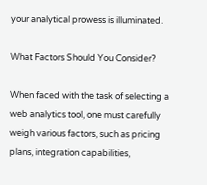your analytical prowess is illuminated.

What Factors Should You Consider?

When faced with the task of selecting a web analytics tool, one must carefully weigh various factors, such as pricing plans, integration capabilities,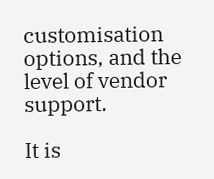customisation options, and the level of vendor support.

It is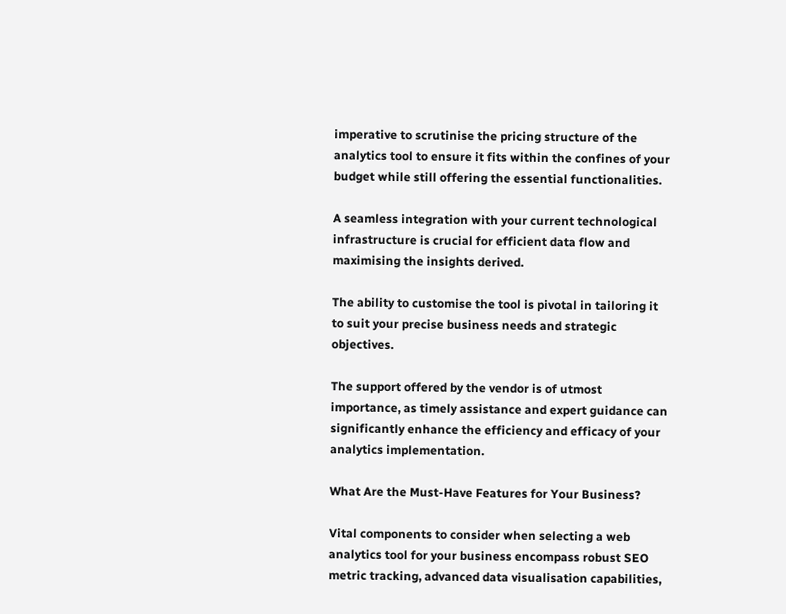imperative to scrutinise the pricing structure of the analytics tool to ensure it fits within the confines of your budget while still offering the essential functionalities.

A seamless integration with your current technological infrastructure is crucial for efficient data flow and maximising the insights derived.

The ability to customise the tool is pivotal in tailoring it to suit your precise business needs and strategic objectives.

The support offered by the vendor is of utmost importance, as timely assistance and expert guidance can significantly enhance the efficiency and efficacy of your analytics implementation.

What Are the Must-Have Features for Your Business?

Vital components to consider when selecting a web analytics tool for your business encompass robust SEO metric tracking, advanced data visualisation capabilities,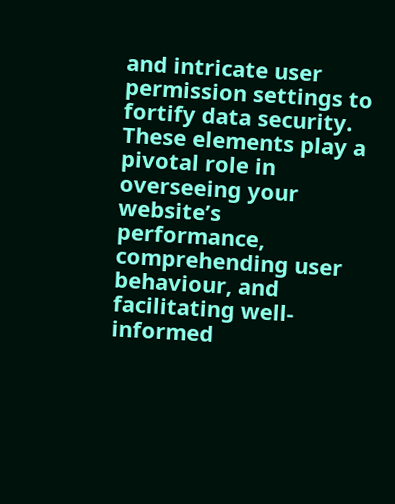and intricate user permission settings to fortify data security. These elements play a pivotal role in overseeing your website’s performance, comprehending user behaviour, and facilitating well-informed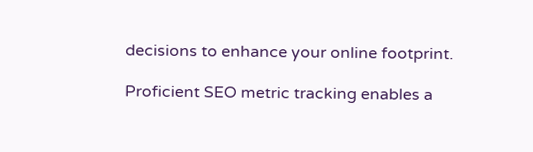decisions to enhance your online footprint.

Proficient SEO metric tracking enables a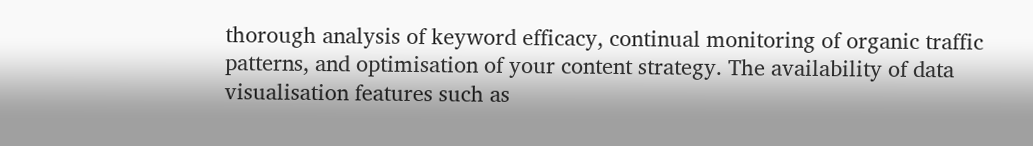thorough analysis of keyword efficacy, continual monitoring of organic traffic patterns, and optimisation of your content strategy. The availability of data visualisation features such as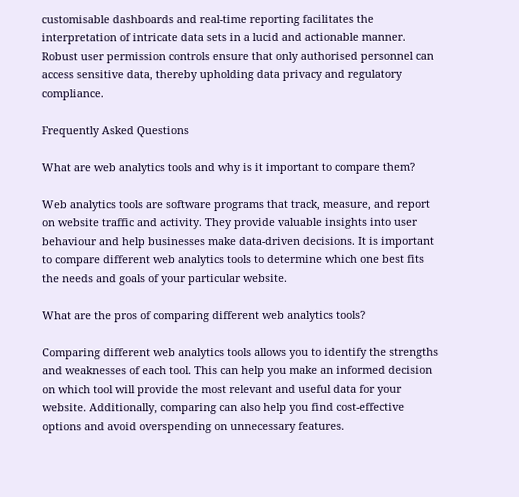customisable dashboards and real-time reporting facilitates the interpretation of intricate data sets in a lucid and actionable manner. Robust user permission controls ensure that only authorised personnel can access sensitive data, thereby upholding data privacy and regulatory compliance.

Frequently Asked Questions

What are web analytics tools and why is it important to compare them?

Web analytics tools are software programs that track, measure, and report on website traffic and activity. They provide valuable insights into user behaviour and help businesses make data-driven decisions. It is important to compare different web analytics tools to determine which one best fits the needs and goals of your particular website.

What are the pros of comparing different web analytics tools?

Comparing different web analytics tools allows you to identify the strengths and weaknesses of each tool. This can help you make an informed decision on which tool will provide the most relevant and useful data for your website. Additionally, comparing can also help you find cost-effective options and avoid overspending on unnecessary features.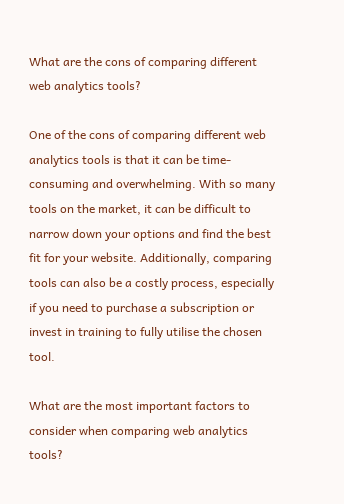What are the cons of comparing different web analytics tools?

One of the cons of comparing different web analytics tools is that it can be time-consuming and overwhelming. With so many tools on the market, it can be difficult to narrow down your options and find the best fit for your website. Additionally, comparing tools can also be a costly process, especially if you need to purchase a subscription or invest in training to fully utilise the chosen tool.

What are the most important factors to consider when comparing web analytics tools?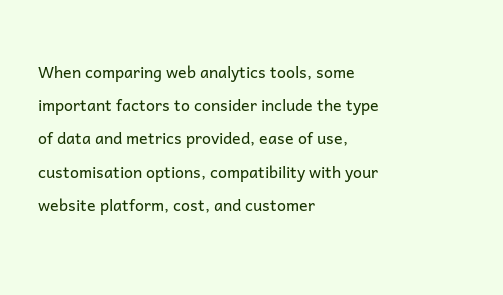When comparing web analytics tools, some important factors to consider include the type of data and metrics provided, ease of use, customisation options, compatibility with your website platform, cost, and customer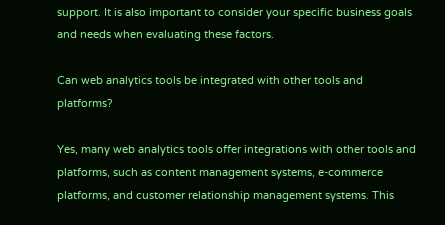support. It is also important to consider your specific business goals and needs when evaluating these factors.

Can web analytics tools be integrated with other tools and platforms?

Yes, many web analytics tools offer integrations with other tools and platforms, such as content management systems, e-commerce platforms, and customer relationship management systems. This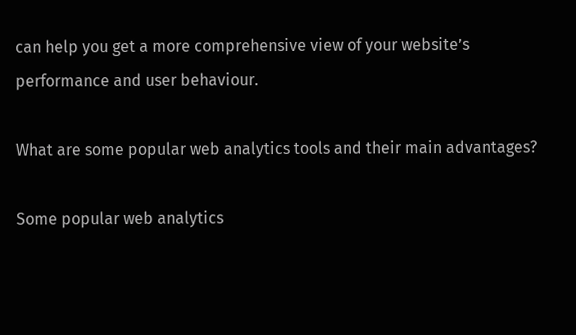can help you get a more comprehensive view of your website’s performance and user behaviour.

What are some popular web analytics tools and their main advantages?

Some popular web analytics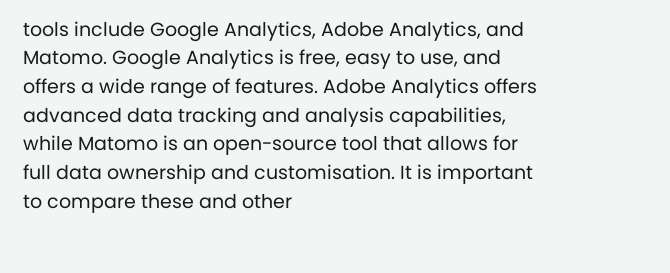tools include Google Analytics, Adobe Analytics, and Matomo. Google Analytics is free, easy to use, and offers a wide range of features. Adobe Analytics offers advanced data tracking and analysis capabilities, while Matomo is an open-source tool that allows for full data ownership and customisation. It is important to compare these and other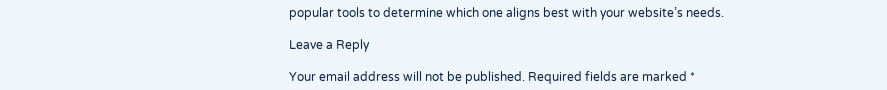popular tools to determine which one aligns best with your website’s needs.

Leave a Reply

Your email address will not be published. Required fields are marked *